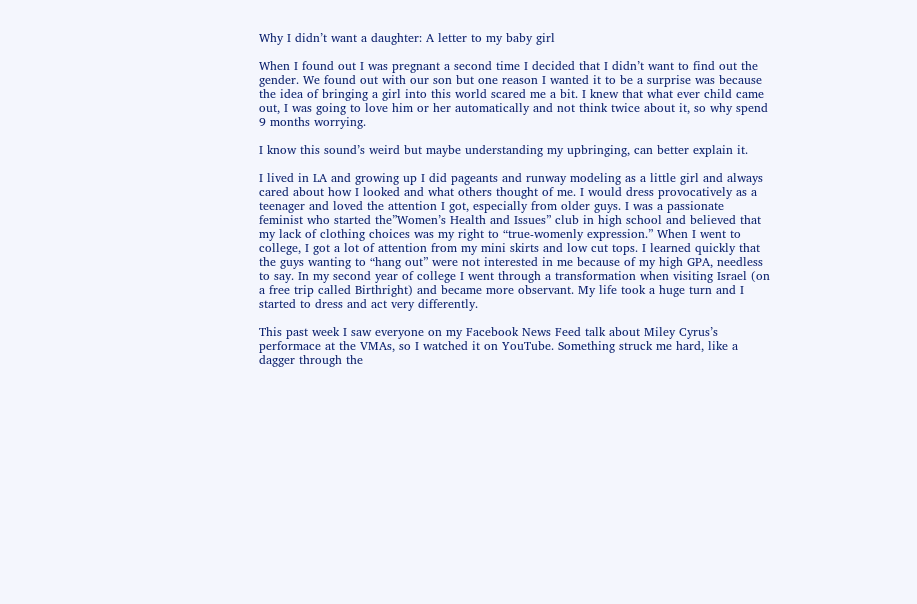Why I didn’t want a daughter: A letter to my baby girl

When I found out I was pregnant a second time I decided that I didn’t want to find out the gender. We found out with our son but one reason I wanted it to be a surprise was because the idea of bringing a girl into this world scared me a bit. I knew that what ever child came out, I was going to love him or her automatically and not think twice about it, so why spend 9 months worrying.

I know this sound’s weird but maybe understanding my upbringing, can better explain it.

I lived in LA and growing up I did pageants and runway modeling as a little girl and always cared about how I looked and what others thought of me. I would dress provocatively as a teenager and loved the attention I got, especially from older guys. I was a passionate feminist who started the”Women’s Health and Issues” club in high school and believed that my lack of clothing choices was my right to “true-womenly expression.” When I went to college, I got a lot of attention from my mini skirts and low cut tops. I learned quickly that the guys wanting to “hang out” were not interested in me because of my high GPA, needless to say. In my second year of college I went through a transformation when visiting Israel (on a free trip called Birthright) and became more observant. My life took a huge turn and I started to dress and act very differently.

This past week I saw everyone on my Facebook News Feed talk about Miley Cyrus’s performace at the VMAs, so I watched it on YouTube. Something struck me hard, like a dagger through the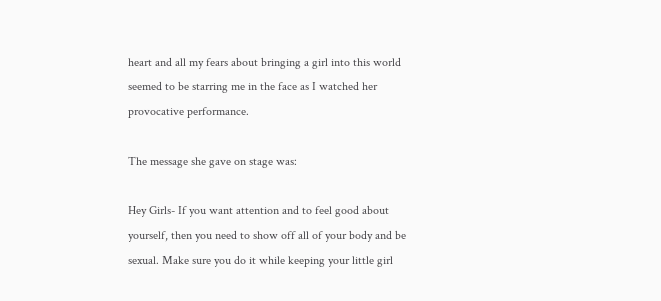heart and all my fears about bringing a girl into this world seemed to be starring me in the face as I watched her provocative performance.

The message she gave on stage was:

Hey Girls- If you want attention and to feel good about yourself, then you need to show off all of your body and be sexual. Make sure you do it while keeping your little girl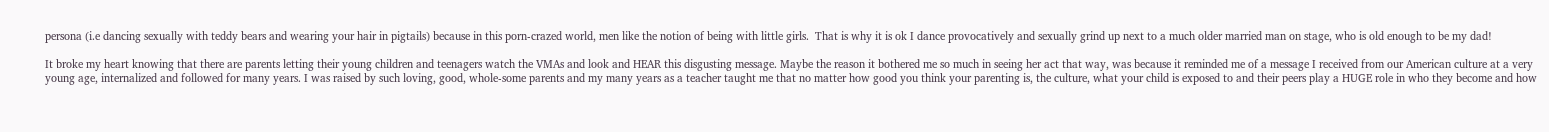persona (i.e dancing sexually with teddy bears and wearing your hair in pigtails) because in this porn-crazed world, men like the notion of being with little girls.  That is why it is ok I dance provocatively and sexually grind up next to a much older married man on stage, who is old enough to be my dad!

It broke my heart knowing that there are parents letting their young children and teenagers watch the VMAs and look and HEAR this disgusting message. Maybe the reason it bothered me so much in seeing her act that way, was because it reminded me of a message I received from our American culture at a very young age, internalized and followed for many years. I was raised by such loving, good, whole-some parents and my many years as a teacher taught me that no matter how good you think your parenting is, the culture, what your child is exposed to and their peers play a HUGE role in who they become and how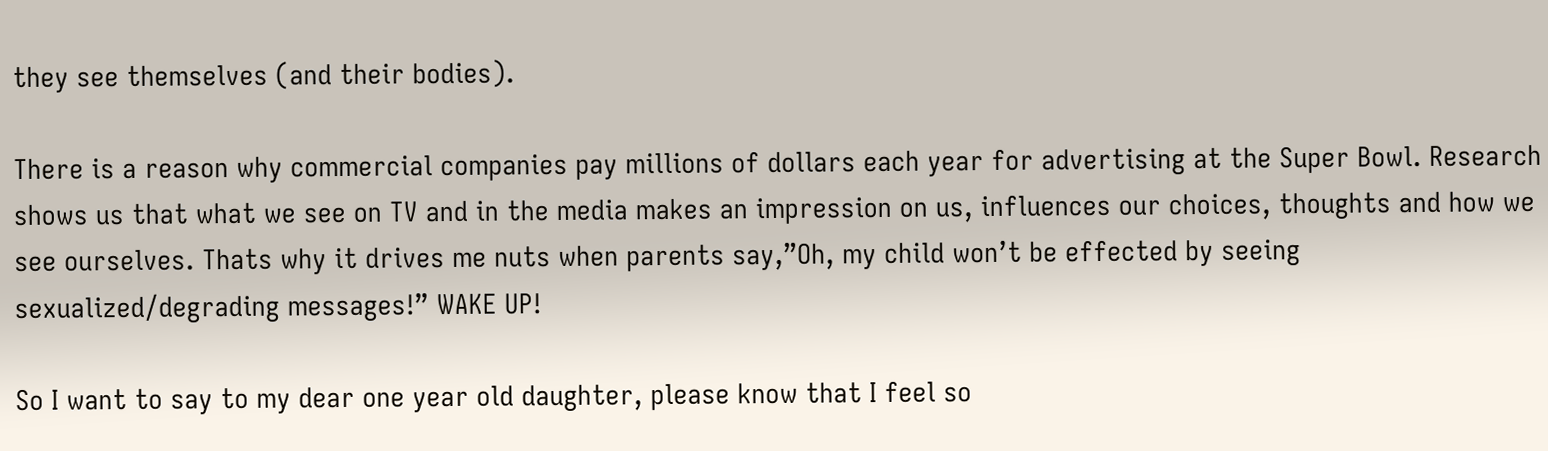they see themselves (and their bodies).

There is a reason why commercial companies pay millions of dollars each year for advertising at the Super Bowl. Research shows us that what we see on TV and in the media makes an impression on us, influences our choices, thoughts and how we see ourselves. Thats why it drives me nuts when parents say,”Oh, my child won’t be effected by seeing sexualized/degrading messages!” WAKE UP!

So I want to say to my dear one year old daughter, please know that I feel so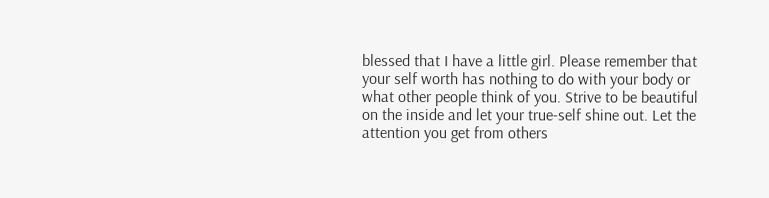blessed that I have a little girl. Please remember that your self worth has nothing to do with your body or what other people think of you. Strive to be beautiful on the inside and let your true-self shine out. Let the attention you get from others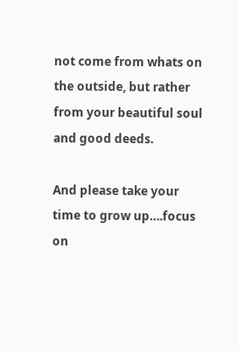not come from whats on the outside, but rather from your beautiful soul and good deeds.

And please take your time to grow up….focus on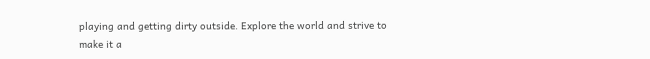playing and getting dirty outside. Explore the world and strive to make it a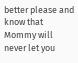better please and know that Mommy will never let you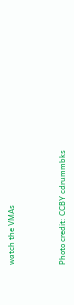watch the VMAs



Photo credit: CCBY cdrummbks